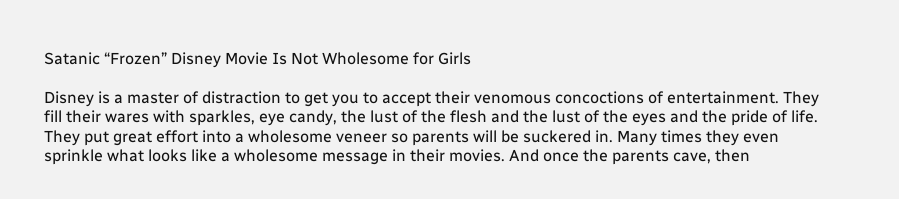Satanic “Frozen” Disney Movie Is Not Wholesome for Girls

Disney is a master of distraction to get you to accept their venomous concoctions of entertainment. They fill their wares with sparkles, eye candy, the lust of the flesh and the lust of the eyes and the pride of life. They put great effort into a wholesome veneer so parents will be suckered in. Many times they even sprinkle what looks like a wholesome message in their movies. And once the parents cave, then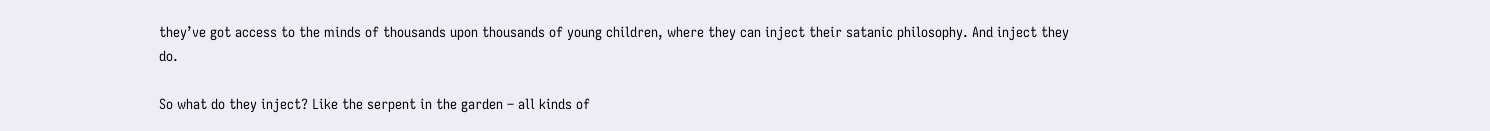they’ve got access to the minds of thousands upon thousands of young children, where they can inject their satanic philosophy. And inject they do.

So what do they inject? Like the serpent in the garden – all kinds of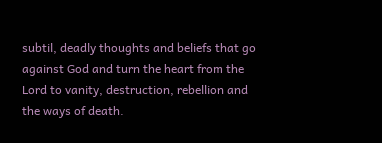subtil, deadly thoughts and beliefs that go against God and turn the heart from the Lord to vanity, destruction, rebellion and the ways of death.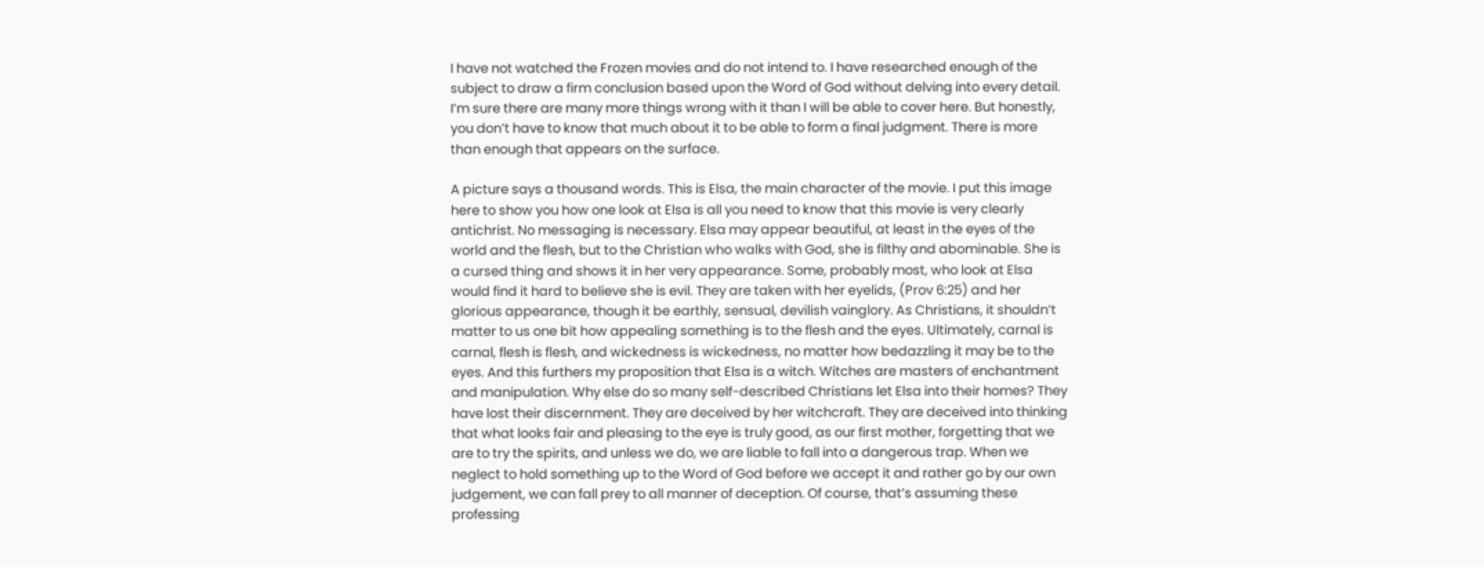I have not watched the Frozen movies and do not intend to. I have researched enough of the subject to draw a firm conclusion based upon the Word of God without delving into every detail. I’m sure there are many more things wrong with it than I will be able to cover here. But honestly, you don’t have to know that much about it to be able to form a final judgment. There is more than enough that appears on the surface.

A picture says a thousand words. This is Elsa, the main character of the movie. I put this image here to show you how one look at Elsa is all you need to know that this movie is very clearly antichrist. No messaging is necessary. Elsa may appear beautiful, at least in the eyes of the world and the flesh, but to the Christian who walks with God, she is filthy and abominable. She is a cursed thing and shows it in her very appearance. Some, probably most, who look at Elsa would find it hard to believe she is evil. They are taken with her eyelids, (Prov 6:25) and her glorious appearance, though it be earthly, sensual, devilish vainglory. As Christians, it shouldn’t matter to us one bit how appealing something is to the flesh and the eyes. Ultimately, carnal is carnal, flesh is flesh, and wickedness is wickedness, no matter how bedazzling it may be to the eyes. And this furthers my proposition that Elsa is a witch. Witches are masters of enchantment and manipulation. Why else do so many self-described Christians let Elsa into their homes? They have lost their discernment. They are deceived by her witchcraft. They are deceived into thinking that what looks fair and pleasing to the eye is truly good, as our first mother, forgetting that we are to try the spirits, and unless we do, we are liable to fall into a dangerous trap. When we neglect to hold something up to the Word of God before we accept it and rather go by our own judgement, we can fall prey to all manner of deception. Of course, that’s assuming these professing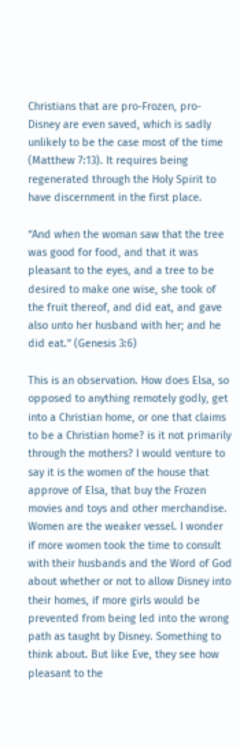Christians that are pro-Frozen, pro-Disney are even saved, which is sadly unlikely to be the case most of the time (Matthew 7:13). It requires being regenerated through the Holy Spirit to have discernment in the first place.

“And when the woman saw that the tree was good for food, and that it was pleasant to the eyes, and a tree to be desired to make one wise, she took of the fruit thereof, and did eat, and gave also unto her husband with her; and he did eat.” (Genesis 3:6)

This is an observation. How does Elsa, so opposed to anything remotely godly, get into a Christian home, or one that claims to be a Christian home? is it not primarily through the mothers? I would venture to say it is the women of the house that approve of Elsa, that buy the Frozen movies and toys and other merchandise. Women are the weaker vessel. I wonder if more women took the time to consult with their husbands and the Word of God about whether or not to allow Disney into their homes, if more girls would be prevented from being led into the wrong path as taught by Disney. Something to think about. But like Eve, they see how pleasant to the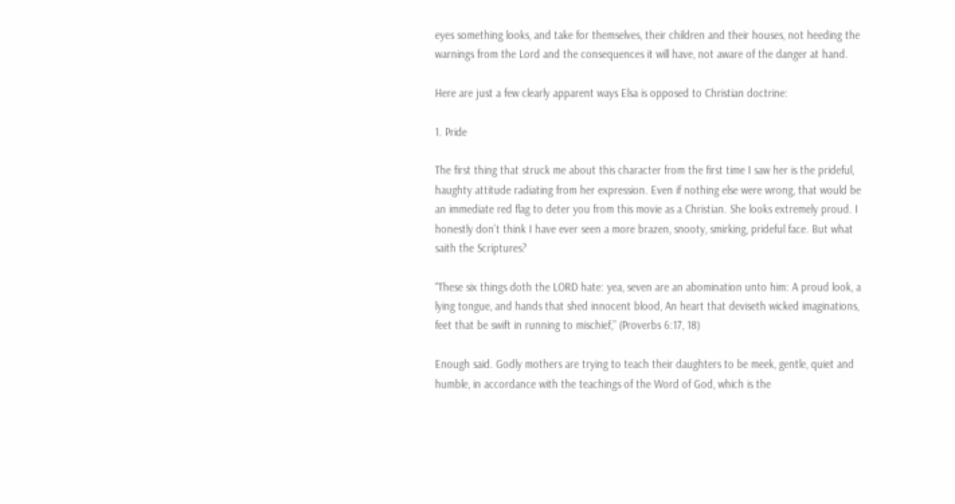eyes something looks, and take for themselves, their children and their houses, not heeding the warnings from the Lord and the consequences it will have, not aware of the danger at hand.

Here are just a few clearly apparent ways Elsa is opposed to Christian doctrine:

1. Pride

The first thing that struck me about this character from the first time I saw her is the prideful, haughty attitude radiating from her expression. Even if nothing else were wrong, that would be an immediate red flag to deter you from this movie as a Christian. She looks extremely proud. I honestly don’t think I have ever seen a more brazen, snooty, smirking, prideful face. But what saith the Scriptures?

“These six things doth the LORD hate: yea, seven are an abomination unto him: A proud look, a lying tongue, and hands that shed innocent blood, An heart that deviseth wicked imaginations, feet that be swift in running to mischief,” (Proverbs 6:17, 18)

Enough said. Godly mothers are trying to teach their daughters to be meek, gentle, quiet and humble, in accordance with the teachings of the Word of God, which is the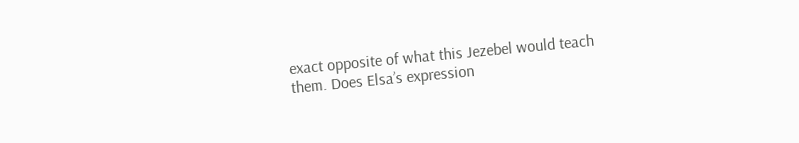exact opposite of what this Jezebel would teach them. Does Elsa’s expression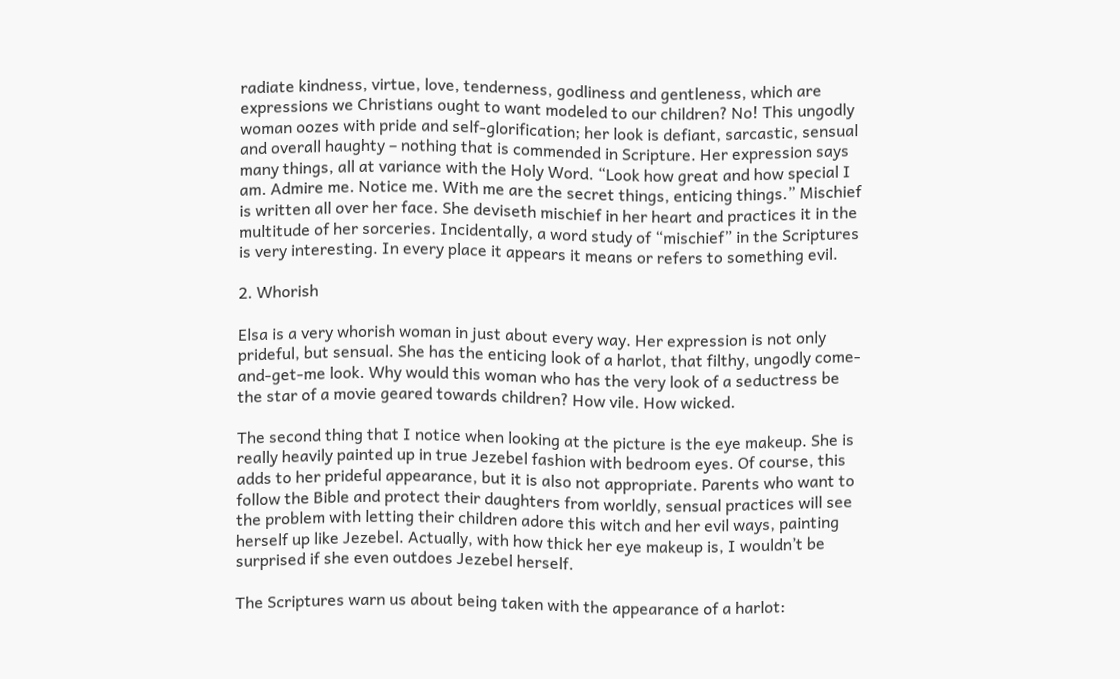radiate kindness, virtue, love, tenderness, godliness and gentleness, which are expressions we Christians ought to want modeled to our children? No! This ungodly woman oozes with pride and self-glorification; her look is defiant, sarcastic, sensual and overall haughty – nothing that is commended in Scripture. Her expression says many things, all at variance with the Holy Word. “Look how great and how special I am. Admire me. Notice me. With me are the secret things, enticing things.” Mischief is written all over her face. She deviseth mischief in her heart and practices it in the multitude of her sorceries. Incidentally, a word study of “mischief” in the Scriptures is very interesting. In every place it appears it means or refers to something evil.

2. Whorish

Elsa is a very whorish woman in just about every way. Her expression is not only prideful, but sensual. She has the enticing look of a harlot, that filthy, ungodly come-and-get-me look. Why would this woman who has the very look of a seductress be the star of a movie geared towards children? How vile. How wicked.

The second thing that I notice when looking at the picture is the eye makeup. She is really heavily painted up in true Jezebel fashion with bedroom eyes. Of course, this adds to her prideful appearance, but it is also not appropriate. Parents who want to follow the Bible and protect their daughters from worldly, sensual practices will see the problem with letting their children adore this witch and her evil ways, painting herself up like Jezebel. Actually, with how thick her eye makeup is, I wouldn’t be surprised if she even outdoes Jezebel herself.

The Scriptures warn us about being taken with the appearance of a harlot: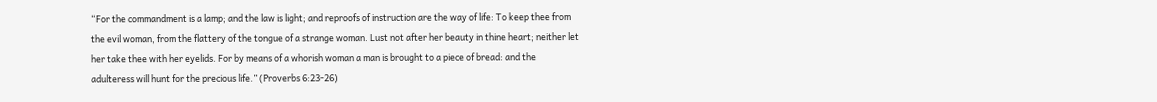“For the commandment is a lamp; and the law is light; and reproofs of instruction are the way of life: To keep thee from the evil woman, from the flattery of the tongue of a strange woman. Lust not after her beauty in thine heart; neither let her take thee with her eyelids. For by means of a whorish woman a man is brought to a piece of bread: and the adulteress will hunt for the precious life.” (Proverbs 6:23-26)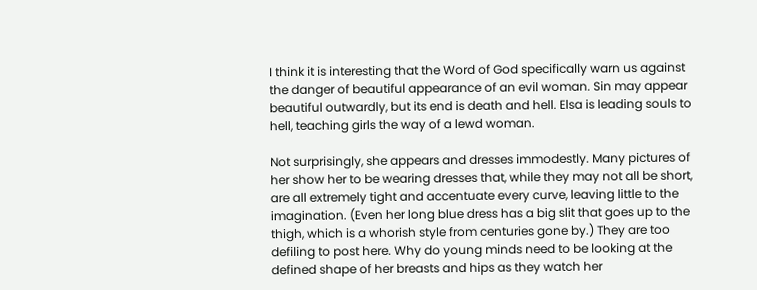I think it is interesting that the Word of God specifically warn us against the danger of beautiful appearance of an evil woman. Sin may appear beautiful outwardly, but its end is death and hell. Elsa is leading souls to hell, teaching girls the way of a lewd woman.

Not surprisingly, she appears and dresses immodestly. Many pictures of her show her to be wearing dresses that, while they may not all be short, are all extremely tight and accentuate every curve, leaving little to the imagination. (Even her long blue dress has a big slit that goes up to the thigh, which is a whorish style from centuries gone by.) They are too defiling to post here. Why do young minds need to be looking at the defined shape of her breasts and hips as they watch her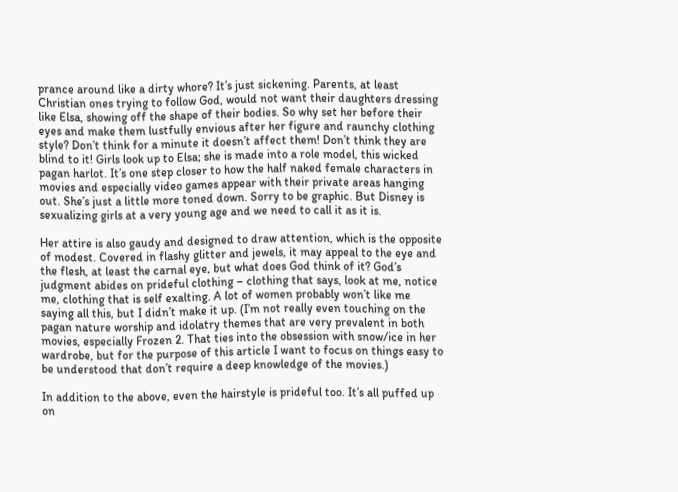prance around like a dirty whore? It’s just sickening. Parents, at least Christian ones trying to follow God, would not want their daughters dressing like Elsa, showing off the shape of their bodies. So why set her before their eyes and make them lustfully envious after her figure and raunchy clothing style? Don’t think for a minute it doesn’t affect them! Don’t think they are blind to it! Girls look up to Elsa; she is made into a role model, this wicked pagan harlot. It’s one step closer to how the half naked female characters in movies and especially video games appear with their private areas hanging out. She’s just a little more toned down. Sorry to be graphic. But Disney is sexualizing girls at a very young age and we need to call it as it is.

Her attire is also gaudy and designed to draw attention, which is the opposite of modest. Covered in flashy glitter and jewels, it may appeal to the eye and the flesh, at least the carnal eye, but what does God think of it? God’s judgment abides on prideful clothing – clothing that says, look at me, notice me, clothing that is self exalting. A lot of women probably won’t like me saying all this, but I didn’t make it up. (I’m not really even touching on the pagan nature worship and idolatry themes that are very prevalent in both movies, especially Frozen 2. That ties into the obsession with snow/ice in her wardrobe, but for the purpose of this article I want to focus on things easy to be understood that don’t require a deep knowledge of the movies.)

In addition to the above, even the hairstyle is prideful too. It’s all puffed up on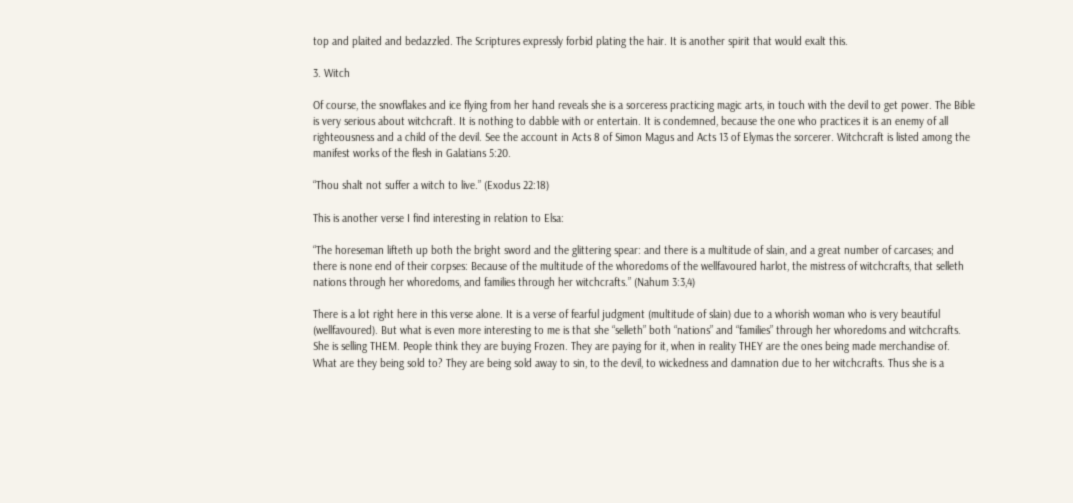top and plaited and bedazzled. The Scriptures expressly forbid plating the hair. It is another spirit that would exalt this.

3. Witch

Of course, the snowflakes and ice flying from her hand reveals she is a sorceress practicing magic arts, in touch with the devil to get power. The Bible is very serious about witchcraft. It is nothing to dabble with or entertain. It is condemned, because the one who practices it is an enemy of all righteousness and a child of the devil. See the account in Acts 8 of Simon Magus and Acts 13 of Elymas the sorcerer. Witchcraft is listed among the manifest works of the flesh in Galatians 5:20.

“Thou shalt not suffer a witch to live.” (Exodus 22:18)

This is another verse I find interesting in relation to Elsa:

“The horeseman lifteth up both the bright sword and the glittering spear: and there is a multitude of slain, and a great number of carcases; and there is none end of their corpses: Because of the multitude of the whoredoms of the wellfavoured harlot, the mistress of witchcrafts, that selleth nations through her whoredoms, and families through her witchcrafts.” (Nahum 3:3,4)

There is a lot right here in this verse alone. It is a verse of fearful judgment (multitude of slain) due to a whorish woman who is very beautiful (wellfavoured). But what is even more interesting to me is that she “selleth” both “nations” and “families” through her whoredoms and witchcrafts. She is selling THEM. People think they are buying Frozen. They are paying for it, when in reality THEY are the ones being made merchandise of. What are they being sold to? They are being sold away to sin, to the devil, to wickedness and damnation due to her witchcrafts. Thus she is a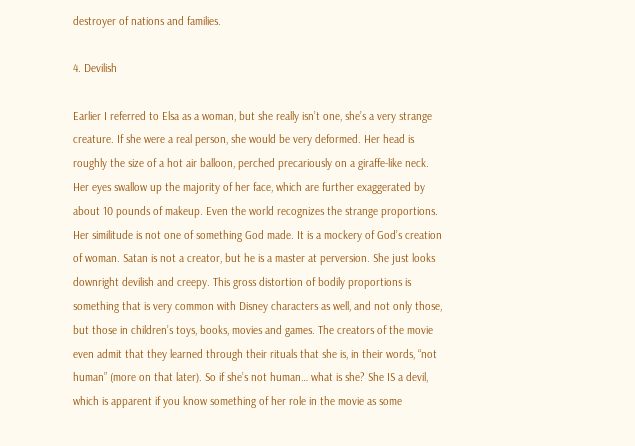destroyer of nations and families.

4. Devilish

Earlier I referred to Elsa as a woman, but she really isn’t one, she’s a very strange creature. If she were a real person, she would be very deformed. Her head is roughly the size of a hot air balloon, perched precariously on a giraffe-like neck. Her eyes swallow up the majority of her face, which are further exaggerated by about 10 pounds of makeup. Even the world recognizes the strange proportions. Her similitude is not one of something God made. It is a mockery of God’s creation of woman. Satan is not a creator, but he is a master at perversion. She just looks downright devilish and creepy. This gross distortion of bodily proportions is something that is very common with Disney characters as well, and not only those, but those in children’s toys, books, movies and games. The creators of the movie even admit that they learned through their rituals that she is, in their words, “not human” (more on that later). So if she’s not human… what is she? She IS a devil, which is apparent if you know something of her role in the movie as some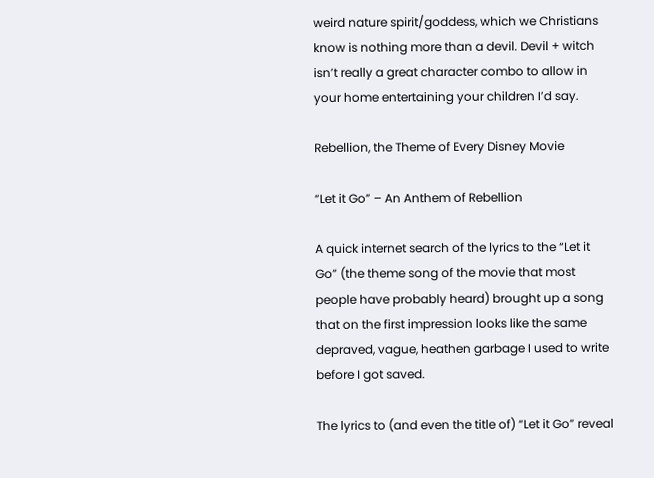weird nature spirit/goddess, which we Christians know is nothing more than a devil. Devil + witch isn’t really a great character combo to allow in your home entertaining your children I’d say.

Rebellion, the Theme of Every Disney Movie

“Let it Go” – An Anthem of Rebellion

A quick internet search of the lyrics to the “Let it Go” (the theme song of the movie that most people have probably heard) brought up a song that on the first impression looks like the same depraved, vague, heathen garbage I used to write before I got saved.

The lyrics to (and even the title of) “Let it Go” reveal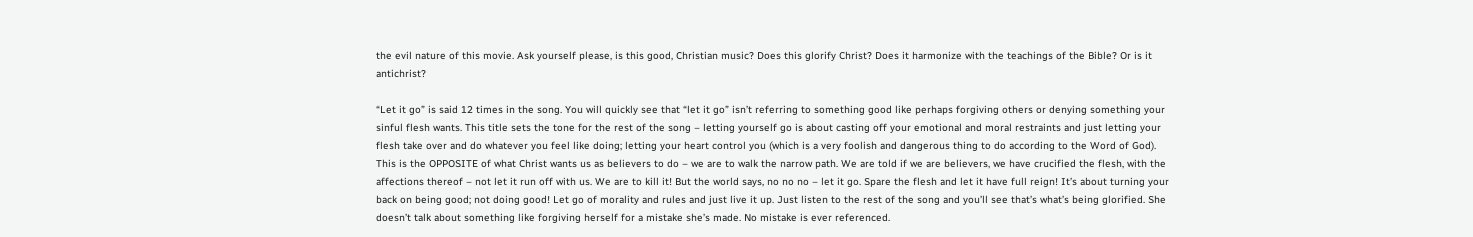the evil nature of this movie. Ask yourself please, is this good, Christian music? Does this glorify Christ? Does it harmonize with the teachings of the Bible? Or is it antichrist?

“Let it go” is said 12 times in the song. You will quickly see that “let it go” isn’t referring to something good like perhaps forgiving others or denying something your sinful flesh wants. This title sets the tone for the rest of the song – letting yourself go is about casting off your emotional and moral restraints and just letting your flesh take over and do whatever you feel like doing; letting your heart control you (which is a very foolish and dangerous thing to do according to the Word of God). This is the OPPOSITE of what Christ wants us as believers to do – we are to walk the narrow path. We are told if we are believers, we have crucified the flesh, with the affections thereof – not let it run off with us. We are to kill it! But the world says, no no no – let it go. Spare the flesh and let it have full reign! It’s about turning your back on being good; not doing good! Let go of morality and rules and just live it up. Just listen to the rest of the song and you’ll see that’s what’s being glorified. She doesn’t talk about something like forgiving herself for a mistake she’s made. No mistake is ever referenced.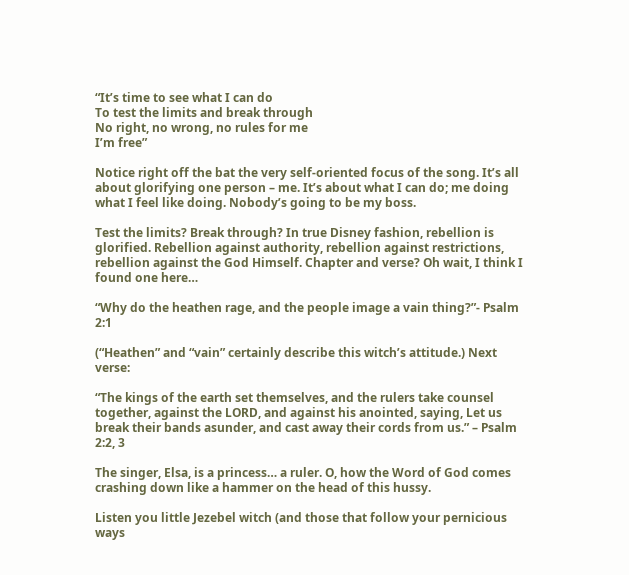“It’s time to see what I can do
To test the limits and break through
No right, no wrong, no rules for me
I’m free”

Notice right off the bat the very self-oriented focus of the song. It’s all about glorifying one person – me. It’s about what I can do; me doing what I feel like doing. Nobody’s going to be my boss.

Test the limits? Break through? In true Disney fashion, rebellion is glorified. Rebellion against authority, rebellion against restrictions, rebellion against the God Himself. Chapter and verse? Oh wait, I think I found one here…

“Why do the heathen rage, and the people image a vain thing?”- Psalm 2:1

(“Heathen” and “vain” certainly describe this witch’s attitude.) Next verse:

“The kings of the earth set themselves, and the rulers take counsel together, against the LORD, and against his anointed, saying, Let us break their bands asunder, and cast away their cords from us.” – Psalm 2:2, 3

The singer, Elsa, is a princess… a ruler. O, how the Word of God comes crashing down like a hammer on the head of this hussy.

Listen you little Jezebel witch (and those that follow your pernicious ways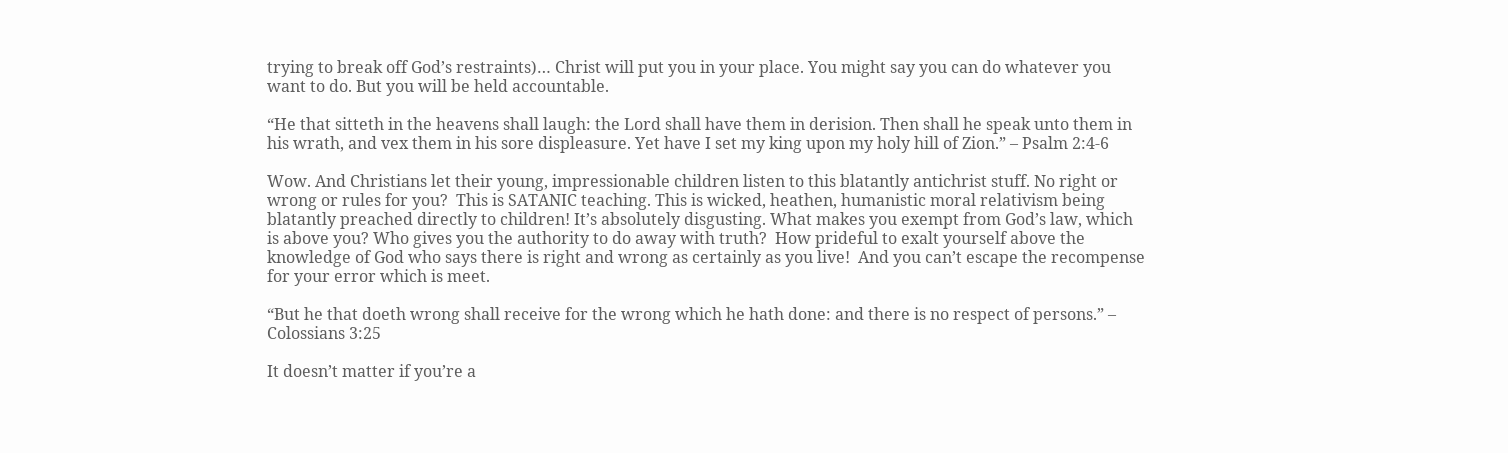trying to break off God’s restraints)… Christ will put you in your place. You might say you can do whatever you want to do. But you will be held accountable.

“He that sitteth in the heavens shall laugh: the Lord shall have them in derision. Then shall he speak unto them in his wrath, and vex them in his sore displeasure. Yet have I set my king upon my holy hill of Zion.” – Psalm 2:4-6

Wow. And Christians let their young, impressionable children listen to this blatantly antichrist stuff. No right or wrong or rules for you?  This is SATANIC teaching. This is wicked, heathen, humanistic moral relativism being blatantly preached directly to children! It’s absolutely disgusting. What makes you exempt from God’s law, which is above you? Who gives you the authority to do away with truth?  How prideful to exalt yourself above the knowledge of God who says there is right and wrong as certainly as you live!  And you can’t escape the recompense for your error which is meet.

“But he that doeth wrong shall receive for the wrong which he hath done: and there is no respect of persons.” – Colossians 3:25

It doesn’t matter if you’re a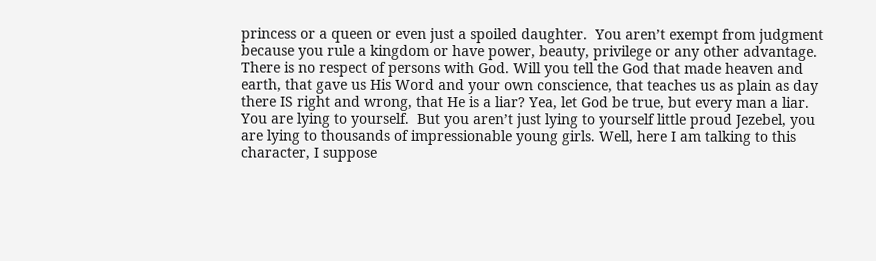princess or a queen or even just a spoiled daughter.  You aren’t exempt from judgment because you rule a kingdom or have power, beauty, privilege or any other advantage.  There is no respect of persons with God. Will you tell the God that made heaven and earth, that gave us His Word and your own conscience, that teaches us as plain as day there IS right and wrong, that He is a liar? Yea, let God be true, but every man a liar.  You are lying to yourself.  But you aren’t just lying to yourself little proud Jezebel, you are lying to thousands of impressionable young girls. Well, here I am talking to this character, I suppose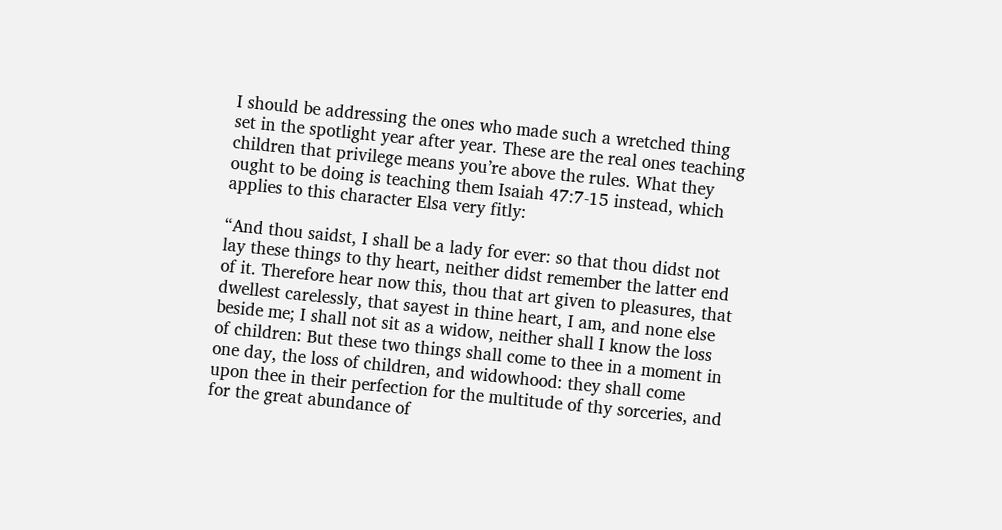I should be addressing the ones who made such a wretched thing set in the spotlight year after year. These are the real ones teaching children that privilege means you’re above the rules. What they ought to be doing is teaching them Isaiah 47:7-15 instead, which applies to this character Elsa very fitly:

“And thou saidst, I shall be a lady for ever: so that thou didst not lay these things to thy heart, neither didst remember the latter end of it. Therefore hear now this, thou that art given to pleasures, that dwellest carelessly, that sayest in thine heart, I am, and none else beside me; I shall not sit as a widow, neither shall I know the loss of children: But these two things shall come to thee in a moment in one day, the loss of children, and widowhood: they shall come upon thee in their perfection for the multitude of thy sorceries, and for the great abundance of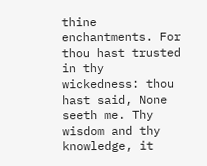thine enchantments. For thou hast trusted in thy wickedness: thou hast said, None seeth me. Thy wisdom and thy knowledge, it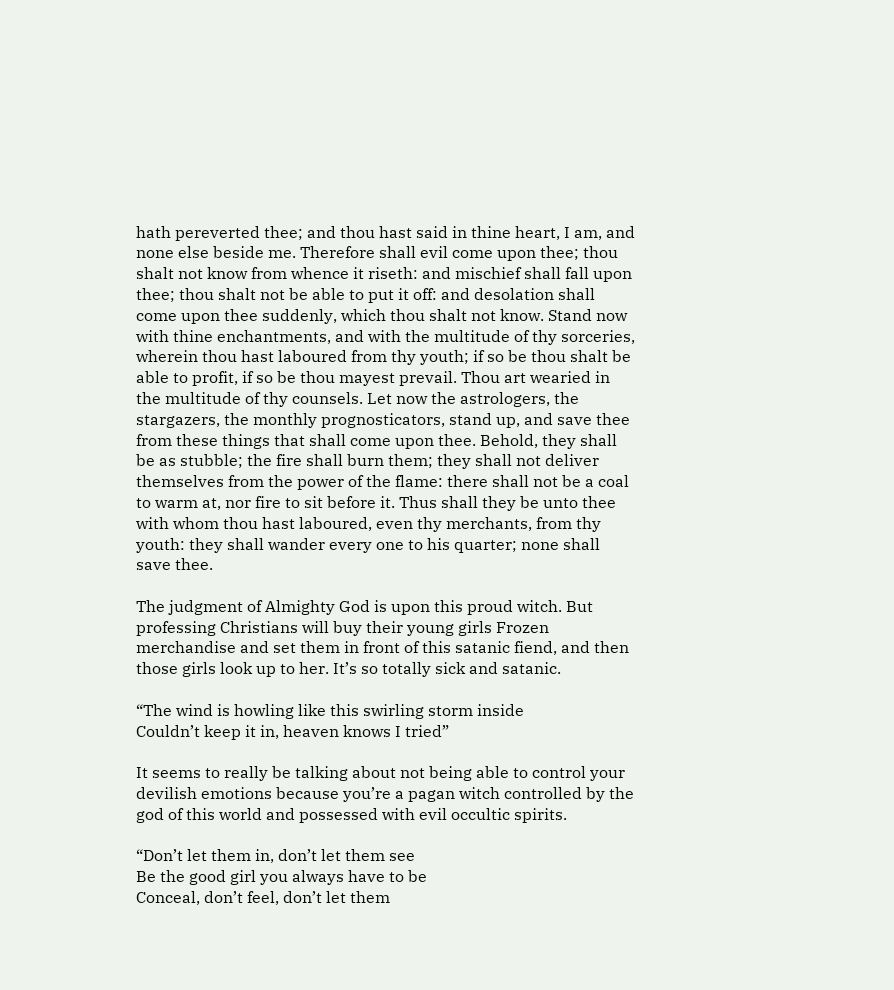hath pereverted thee; and thou hast said in thine heart, I am, and none else beside me. Therefore shall evil come upon thee; thou shalt not know from whence it riseth: and mischief shall fall upon thee; thou shalt not be able to put it off: and desolation shall come upon thee suddenly, which thou shalt not know. Stand now with thine enchantments, and with the multitude of thy sorceries, wherein thou hast laboured from thy youth; if so be thou shalt be able to profit, if so be thou mayest prevail. Thou art wearied in the multitude of thy counsels. Let now the astrologers, the stargazers, the monthly prognosticators, stand up, and save thee from these things that shall come upon thee. Behold, they shall be as stubble; the fire shall burn them; they shall not deliver themselves from the power of the flame: there shall not be a coal to warm at, nor fire to sit before it. Thus shall they be unto thee with whom thou hast laboured, even thy merchants, from thy youth: they shall wander every one to his quarter; none shall save thee.

The judgment of Almighty God is upon this proud witch. But professing Christians will buy their young girls Frozen merchandise and set them in front of this satanic fiend, and then those girls look up to her. It’s so totally sick and satanic.

“The wind is howling like this swirling storm inside
Couldn’t keep it in, heaven knows I tried”

It seems to really be talking about not being able to control your devilish emotions because you’re a pagan witch controlled by the god of this world and possessed with evil occultic spirits.

“Don’t let them in, don’t let them see
Be the good girl you always have to be
Conceal, don’t feel, don’t let them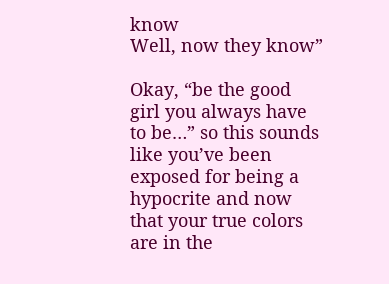know
Well, now they know”

Okay, “be the good girl you always have to be…” so this sounds like you’ve been exposed for being a hypocrite and now that your true colors are in the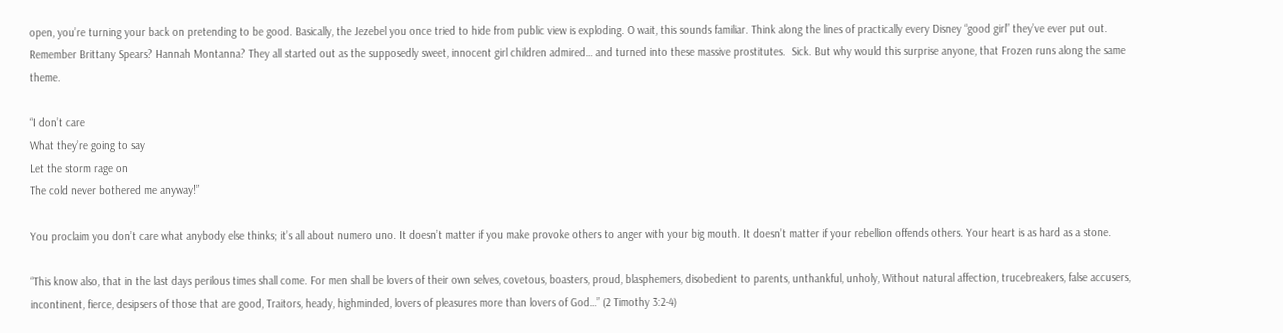open, you’re turning your back on pretending to be good. Basically, the Jezebel you once tried to hide from public view is exploding. O wait, this sounds familiar. Think along the lines of practically every Disney “good girl” they’ve ever put out.  Remember Brittany Spears? Hannah Montanna? They all started out as the supposedly sweet, innocent girl children admired… and turned into these massive prostitutes.  Sick. But why would this surprise anyone, that Frozen runs along the same theme.

“I don’t care
What they’re going to say
Let the storm rage on
The cold never bothered me anyway!”

You proclaim you don’t care what anybody else thinks; it’s all about numero uno. It doesn’t matter if you make provoke others to anger with your big mouth. It doesn’t matter if your rebellion offends others. Your heart is as hard as a stone.

“This know also, that in the last days perilous times shall come. For men shall be lovers of their own selves, covetous, boasters, proud, blasphemers, disobedient to parents, unthankful, unholy, Without natural affection, trucebreakers, false accusers, incontinent, fierce, desipsers of those that are good, Traitors, heady, highminded, lovers of pleasures more than lovers of God…” (2 Timothy 3:2-4)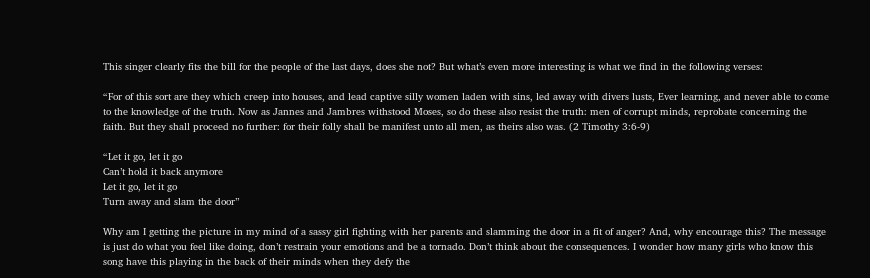This singer clearly fits the bill for the people of the last days, does she not? But what’s even more interesting is what we find in the following verses:

“For of this sort are they which creep into houses, and lead captive silly women laden with sins, led away with divers lusts, Ever learning, and never able to come to the knowledge of the truth. Now as Jannes and Jambres withstood Moses, so do these also resist the truth: men of corrupt minds, reprobate concerning the faith. But they shall proceed no further: for their folly shall be manifest unto all men, as theirs also was. (2 Timothy 3:6-9)

“Let it go, let it go
Can’t hold it back anymore
Let it go, let it go
Turn away and slam the door”

Why am I getting the picture in my mind of a sassy girl fighting with her parents and slamming the door in a fit of anger? And, why encourage this? The message is just do what you feel like doing, don’t restrain your emotions and be a tornado. Don’t think about the consequences. I wonder how many girls who know this song have this playing in the back of their minds when they defy the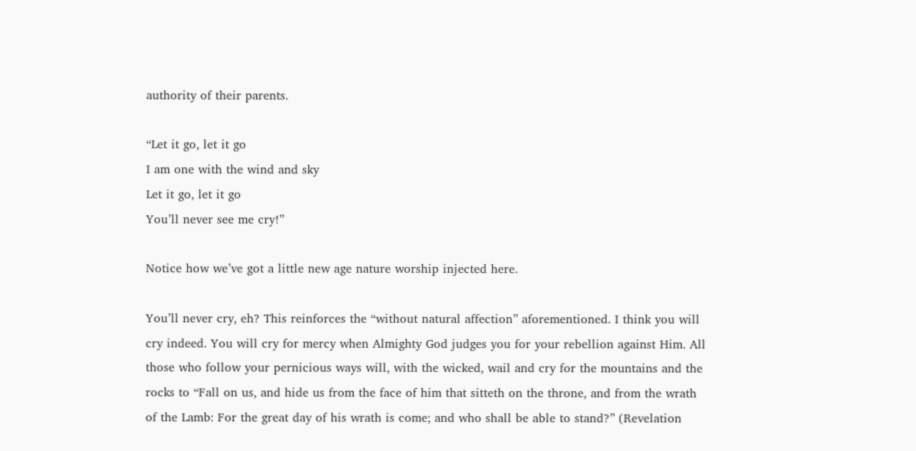authority of their parents.

“Let it go, let it go
I am one with the wind and sky
Let it go, let it go
You’ll never see me cry!”

Notice how we’ve got a little new age nature worship injected here.

You’ll never cry, eh? This reinforces the “without natural affection” aforementioned. I think you will cry indeed. You will cry for mercy when Almighty God judges you for your rebellion against Him. All those who follow your pernicious ways will, with the wicked, wail and cry for the mountains and the rocks to “Fall on us, and hide us from the face of him that sitteth on the throne, and from the wrath of the Lamb: For the great day of his wrath is come; and who shall be able to stand?” (Revelation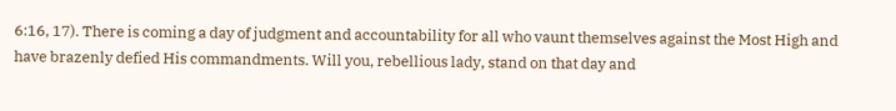6:16, 17). There is coming a day of judgment and accountability for all who vaunt themselves against the Most High and have brazenly defied His commandments. Will you, rebellious lady, stand on that day and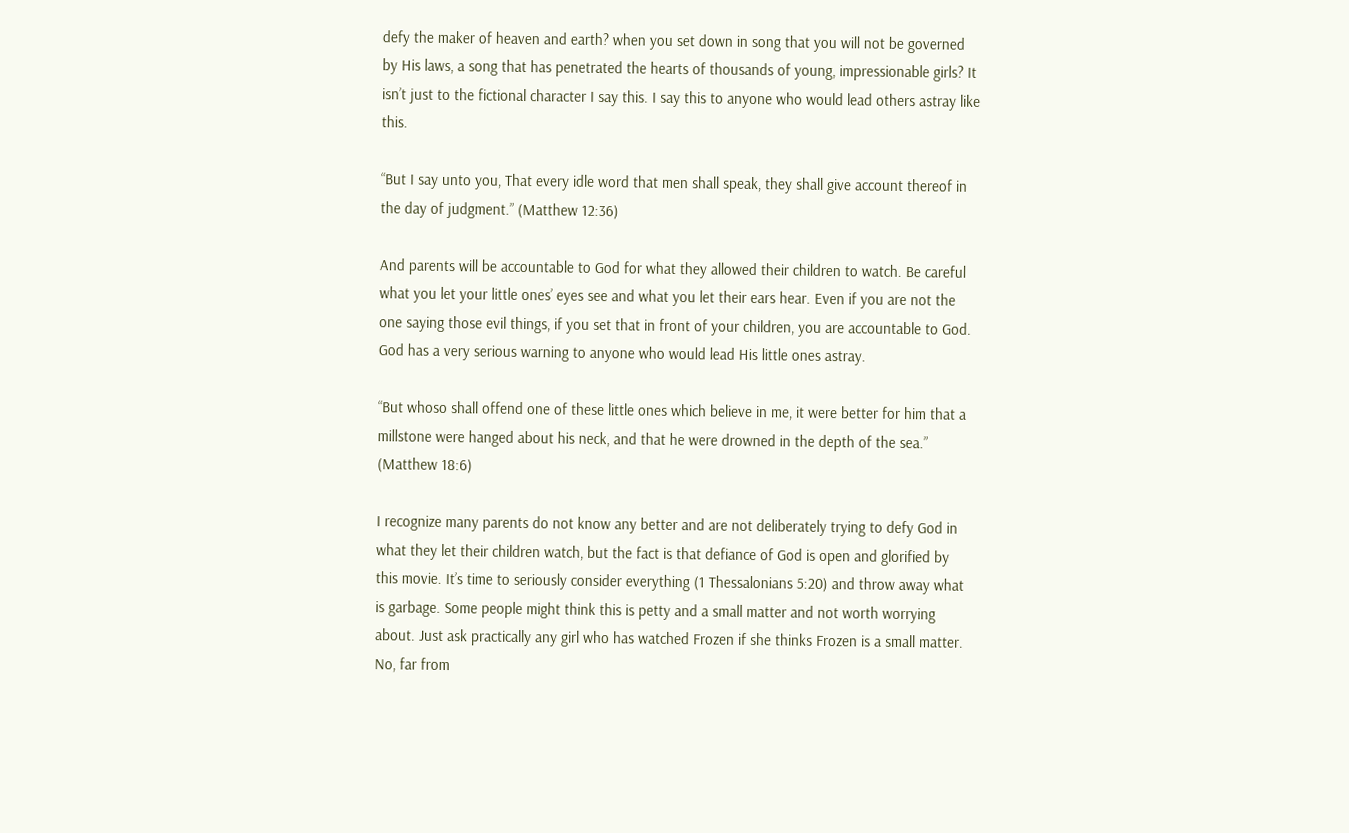defy the maker of heaven and earth? when you set down in song that you will not be governed by His laws, a song that has penetrated the hearts of thousands of young, impressionable girls? It isn’t just to the fictional character I say this. I say this to anyone who would lead others astray like this.

“But I say unto you, That every idle word that men shall speak, they shall give account thereof in the day of judgment.” (Matthew 12:36)

And parents will be accountable to God for what they allowed their children to watch. Be careful what you let your little ones’ eyes see and what you let their ears hear. Even if you are not the one saying those evil things, if you set that in front of your children, you are accountable to God. God has a very serious warning to anyone who would lead His little ones astray.

“But whoso shall offend one of these little ones which believe in me, it were better for him that a millstone were hanged about his neck, and that he were drowned in the depth of the sea.” (Matthew 18:6)

I recognize many parents do not know any better and are not deliberately trying to defy God in what they let their children watch, but the fact is that defiance of God is open and glorified by this movie. It’s time to seriously consider everything (1 Thessalonians 5:20) and throw away what is garbage. Some people might think this is petty and a small matter and not worth worrying about. Just ask practically any girl who has watched Frozen if she thinks Frozen is a small matter. No, far from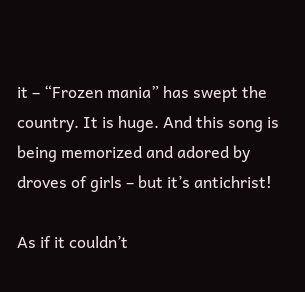it – “Frozen mania” has swept the country. It is huge. And this song is being memorized and adored by droves of girls – but it’s antichrist!

As if it couldn’t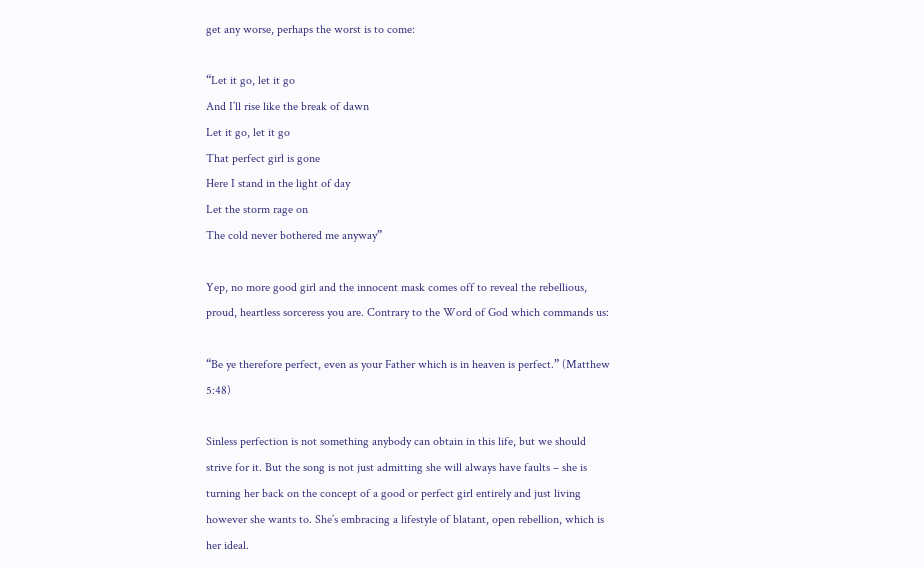get any worse, perhaps the worst is to come:

“Let it go, let it go
And I’ll rise like the break of dawn
Let it go, let it go
That perfect girl is gone
Here I stand in the light of day
Let the storm rage on
The cold never bothered me anyway”

Yep, no more good girl and the innocent mask comes off to reveal the rebellious, proud, heartless sorceress you are. Contrary to the Word of God which commands us:

“Be ye therefore perfect, even as your Father which is in heaven is perfect.” (Matthew 5:48)

Sinless perfection is not something anybody can obtain in this life, but we should strive for it. But the song is not just admitting she will always have faults – she is turning her back on the concept of a good or perfect girl entirely and just living however she wants to. She’s embracing a lifestyle of blatant, open rebellion, which is her ideal.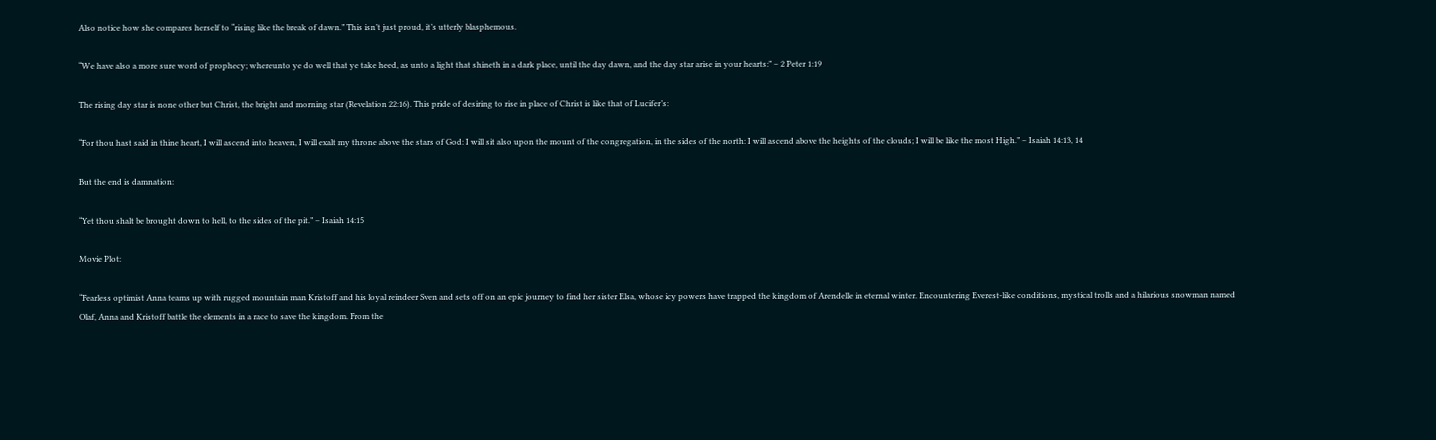Also notice how she compares herself to “rising like the break of dawn.” This isn’t just proud, it’s utterly blasphemous.

“We have also a more sure word of prophecy; whereunto ye do well that ye take heed, as unto a light that shineth in a dark place, until the day dawn, and the day star arise in your hearts:” – 2 Peter 1:19

The rising day star is none other but Christ, the bright and morning star (Revelation 22:16). This pride of desiring to rise in place of Christ is like that of Lucifer’s:

“For thou hast said in thine heart, I will ascend into heaven, I will exalt my throne above the stars of God: I will sit also upon the mount of the congregation, in the sides of the north: I will ascend above the heights of the clouds; I will be like the most High.” – Isaiah 14:13, 14

But the end is damnation:

“Yet thou shalt be brought down to hell, to the sides of the pit.” – Isaiah 14:15

Movie Plot:

“Fearless optimist Anna teams up with rugged mountain man Kristoff and his loyal reindeer Sven and sets off on an epic journey to find her sister Elsa, whose icy powers have trapped the kingdom of Arendelle in eternal winter. Encountering Everest-like conditions, mystical trolls and a hilarious snowman named Olaf, Anna and Kristoff battle the elements in a race to save the kingdom. From the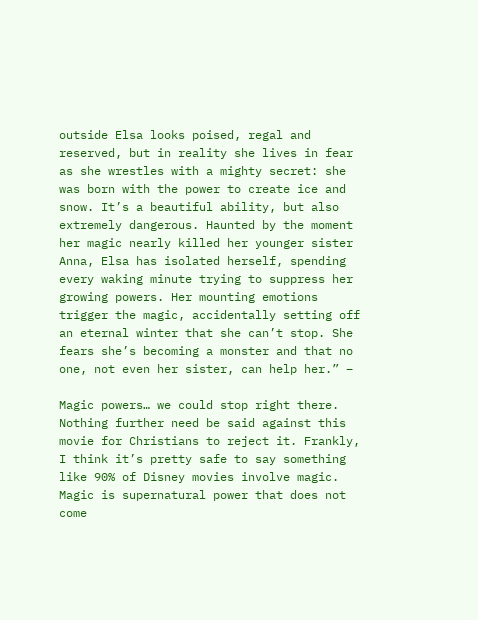outside Elsa looks poised, regal and reserved, but in reality she lives in fear as she wrestles with a mighty secret: she was born with the power to create ice and snow. It’s a beautiful ability, but also extremely dangerous. Haunted by the moment her magic nearly killed her younger sister Anna, Elsa has isolated herself, spending every waking minute trying to suppress her growing powers. Her mounting emotions trigger the magic, accidentally setting off an eternal winter that she can’t stop. She fears she’s becoming a monster and that no one, not even her sister, can help her.” –

Magic powers… we could stop right there. Nothing further need be said against this movie for Christians to reject it. Frankly, I think it’s pretty safe to say something like 90% of Disney movies involve magic. Magic is supernatural power that does not come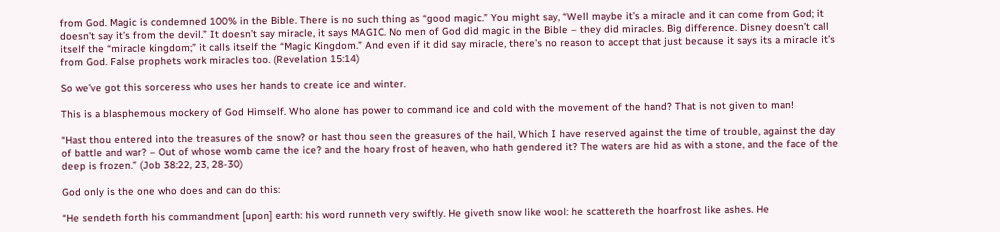from God. Magic is condemned 100% in the Bible. There is no such thing as “good magic.” You might say, “Well maybe it’s a miracle and it can come from God; it doesn’t say it’s from the devil.” It doesn’t say miracle, it says MAGIC. No men of God did magic in the Bible – they did miracles. Big difference. Disney doesn’t call itself the “miracle kingdom;” it calls itself the “Magic Kingdom.” And even if it did say miracle, there’s no reason to accept that just because it says its a miracle it’s from God. False prophets work miracles too. (Revelation 15:14)

So we’ve got this sorceress who uses her hands to create ice and winter.

This is a blasphemous mockery of God Himself. Who alone has power to command ice and cold with the movement of the hand? That is not given to man!

“Hast thou entered into the treasures of the snow? or hast thou seen the greasures of the hail, Which I have reserved against the time of trouble, against the day of battle and war? – Out of whose womb came the ice? and the hoary frost of heaven, who hath gendered it? The waters are hid as with a stone, and the face of the deep is frozen.” (Job 38:22, 23, 28-30)

God only is the one who does and can do this:

“He sendeth forth his commandment [upon] earth: his word runneth very swiftly. He giveth snow like wool: he scattereth the hoarfrost like ashes. He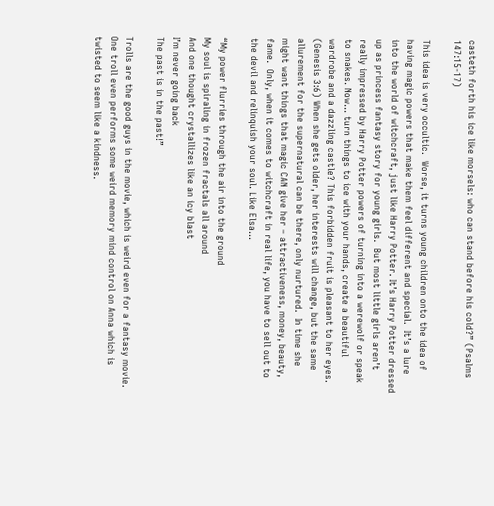casteth forth his ice like morsels: who can stand before his cold?” (Psalms 147:15-17)

This idea is very occultic.  Worse, it turns young children onto the idea of having magic powers that make them feel different and special.  It’s a lure into the world of witchcraft, just like Harry Potter. It’s Harry Potter dressed up as princess fantasy story for young girls.  But most little girls aren’t really impressed by Harry Potter powers of turning into a werewolf or speak to snakes. Now… turn things to ice with your hands, create a beautiful wardrobe and a dazzling castle? This forbidden fruit is pleasant to her eyes. (Genesis 3:6) When she gets older, her interests will change, but the same allurement for the supernatural can be there, only nurtured.  In time she might want things that magic CAN give her – attractiveness, money, beauty, fame.  Only, when it comes to witchcraft in real life, you have to sell out to the devil and relinquish your soul. Like Elsa…

“My power flurries through the air into the ground
My soul is spiraling in frozen fractals all around
And one thought crystallizes like an icy blast
I’m never going back
The past is in the past!”

Trolls are the good guys in the movie, which is weird even for a fantasy movie. One troll even performs some weird memory mind control on Anna which is twisted to seem like a kindness.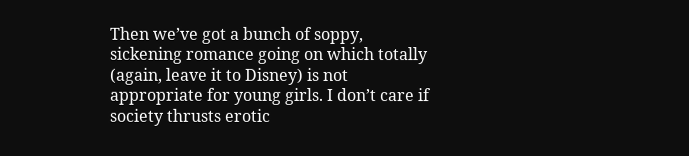Then we’ve got a bunch of soppy, sickening romance going on which totally (again, leave it to Disney) is not appropriate for young girls. I don’t care if society thrusts erotic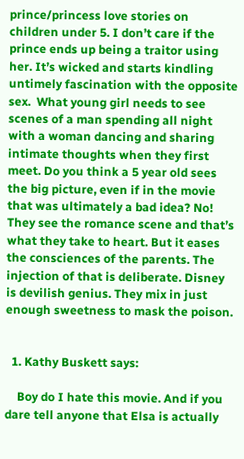prince/princess love stories on children under 5. I don’t care if the prince ends up being a traitor using her. It’s wicked and starts kindling untimely fascination with the opposite sex.  What young girl needs to see scenes of a man spending all night with a woman dancing and sharing intimate thoughts when they first meet. Do you think a 5 year old sees the big picture, even if in the movie that was ultimately a bad idea? No! They see the romance scene and that’s what they take to heart. But it eases the consciences of the parents. The injection of that is deliberate. Disney is devilish genius. They mix in just enough sweetness to mask the poison.


  1. Kathy Buskett says:

    Boy do I hate this movie. And if you dare tell anyone that Elsa is actually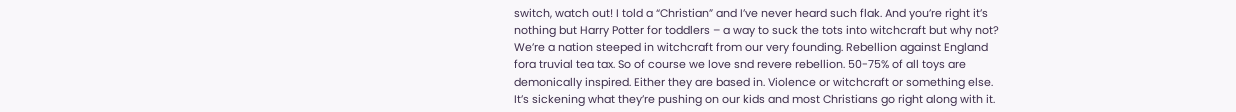switch, watch out! I told a “Christian” and I’ve never heard such flak. And you’re right it’s nothing but Harry Potter for toddlers – a way to suck the tots into witchcraft but why not? We’re a nation steeped in witchcraft from our very founding. Rebellion against England fora truvial tea tax. So of course we love snd revere rebellion. 50-75% of all toys are demonically inspired. Either they are based in. Violence or witchcraft or something else. It’s sickening what they’re pushing on our kids and most Christians go right along with it.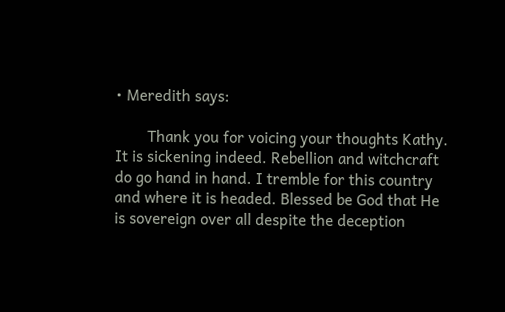• Meredith says:

        Thank you for voicing your thoughts Kathy. It is sickening indeed. Rebellion and witchcraft do go hand in hand. I tremble for this country and where it is headed. Blessed be God that He is sovereign over all despite the deception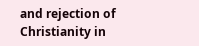and rejection of Christianity in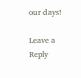our days!

Leave a Reply